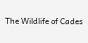The Wildlife of Cades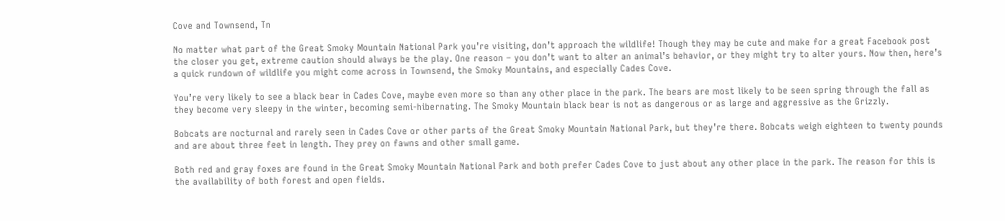Cove and Townsend, Tn

No matter what part of the Great Smoky Mountain National Park you’re visiting, don’t approach the wildlife! Though they may be cute and make for a great Facebook post the closer you get, extreme caution should always be the play. One reason – you don’t want to alter an animal’s behavior, or they might try to alter yours. Now then, here’s a quick rundown of wildlife you might come across in Townsend, the Smoky Mountains, and especially Cades Cove.

You’re very likely to see a black bear in Cades Cove, maybe even more so than any other place in the park. The bears are most likely to be seen spring through the fall as they become very sleepy in the winter, becoming semi-hibernating. The Smoky Mountain black bear is not as dangerous or as large and aggressive as the Grizzly.

Bobcats are nocturnal and rarely seen in Cades Cove or other parts of the Great Smoky Mountain National Park, but they’re there. Bobcats weigh eighteen to twenty pounds and are about three feet in length. They prey on fawns and other small game.

Both red and gray foxes are found in the Great Smoky Mountain National Park and both prefer Cades Cove to just about any other place in the park. The reason for this is the availability of both forest and open fields.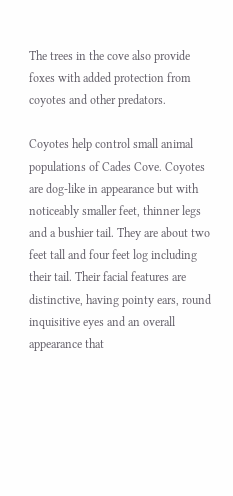The trees in the cove also provide foxes with added protection from coyotes and other predators.

Coyotes help control small animal populations of Cades Cove. Coyotes are dog-like in appearance but with noticeably smaller feet, thinner legs and a bushier tail. They are about two feet tall and four feet log including their tail. Their facial features are distinctive, having pointy ears, round inquisitive eyes and an overall appearance that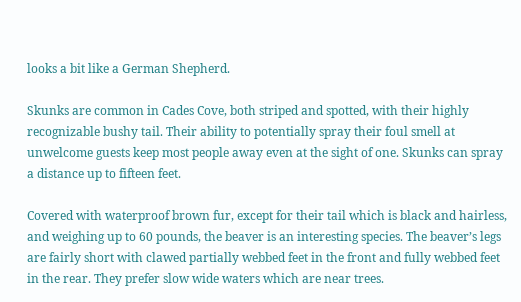looks a bit like a German Shepherd.

Skunks are common in Cades Cove, both striped and spotted, with their highly recognizable bushy tail. Their ability to potentially spray their foul smell at unwelcome guests keep most people away even at the sight of one. Skunks can spray a distance up to fifteen feet.

Covered with waterproof brown fur, except for their tail which is black and hairless, and weighing up to 60 pounds, the beaver is an interesting species. The beaver’s legs are fairly short with clawed partially webbed feet in the front and fully webbed feet in the rear. They prefer slow wide waters which are near trees.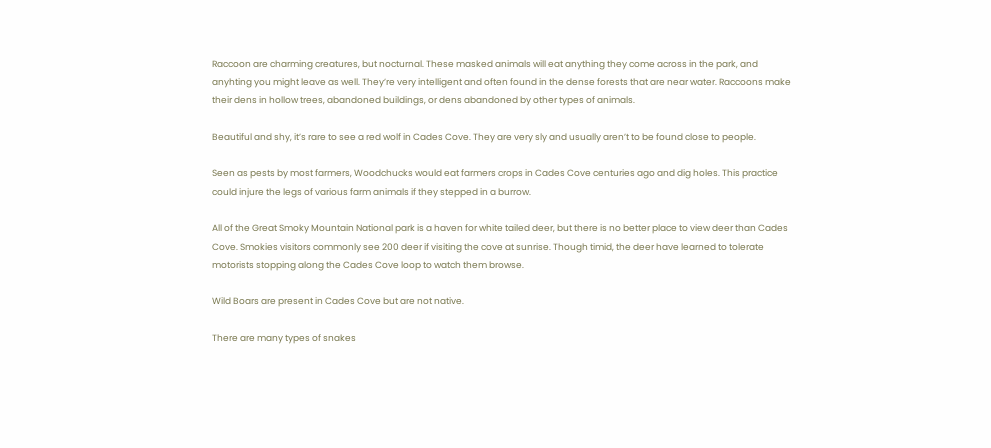Raccoon are charming creatures, but nocturnal. These masked animals will eat anything they come across in the park, and anyhting you might leave as well. They’re very intelligent and often found in the dense forests that are near water. Raccoons make their dens in hollow trees, abandoned buildings, or dens abandoned by other types of animals.

Beautiful and shy, it’s rare to see a red wolf in Cades Cove. They are very sly and usually aren’t to be found close to people.

Seen as pests by most farmers, Woodchucks would eat farmers crops in Cades Cove centuries ago and dig holes. This practice could injure the legs of various farm animals if they stepped in a burrow.

All of the Great Smoky Mountain National park is a haven for white tailed deer, but there is no better place to view deer than Cades Cove. Smokies visitors commonly see 200 deer if visiting the cove at sunrise. Though timid, the deer have learned to tolerate motorists stopping along the Cades Cove loop to watch them browse.

Wild Boars are present in Cades Cove but are not native.

There are many types of snakes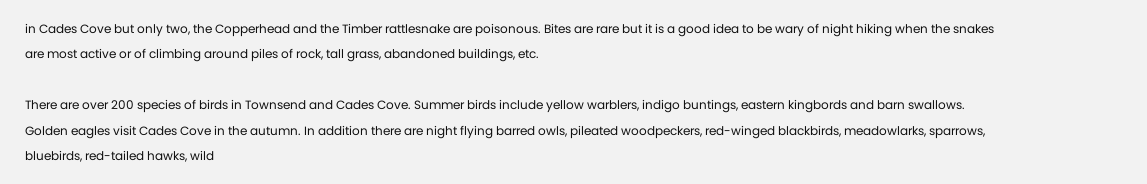in Cades Cove but only two, the Copperhead and the Timber rattlesnake are poisonous. Bites are rare but it is a good idea to be wary of night hiking when the snakes are most active or of climbing around piles of rock, tall grass, abandoned buildings, etc.

There are over 200 species of birds in Townsend and Cades Cove. Summer birds include yellow warblers, indigo buntings, eastern kingbords and barn swallows. Golden eagles visit Cades Cove in the autumn. In addition there are night flying barred owls, pileated woodpeckers, red-winged blackbirds, meadowlarks, sparrows, bluebirds, red-tailed hawks, wild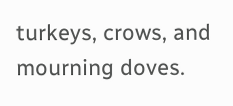turkeys, crows, and mourning doves.